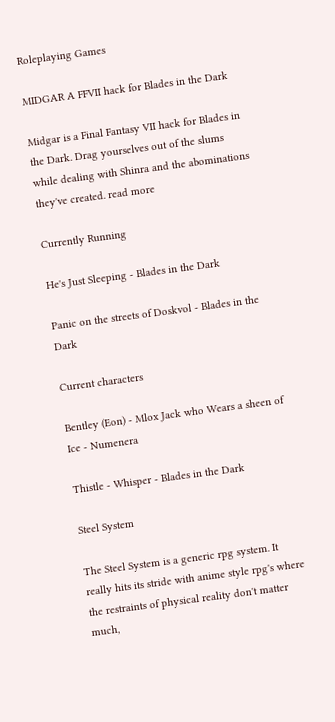Roleplaying Games

MIDGAR A FFVII hack for Blades in the Dark

Midgar is a Final Fantasy VII hack for Blades in the Dark. Drag yourselves out of the slums while dealing with Shinra and the abominations they've created. read more

Currently Running

He's Just Sleeping - Blades in the Dark

Panic on the streets of Doskvol - Blades in the Dark

Current characters

Bentley (Eon) - Mlox Jack who Wears a sheen of Ice - Numenera

Thistle - Whisper - Blades in the Dark

Steel System

The Steel System is a generic rpg system. It really hits its stride with anime style rpg's where the restraints of physical reality don't matter much,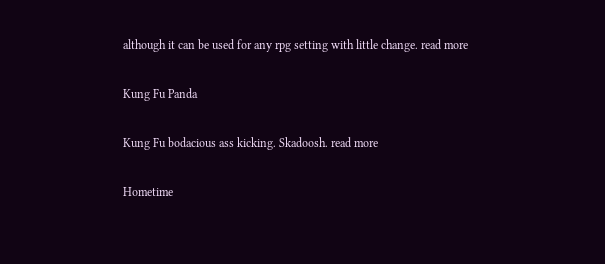although it can be used for any rpg setting with little change. read more

Kung Fu Panda

Kung Fu bodacious ass kicking. Skadoosh. read more

Hometime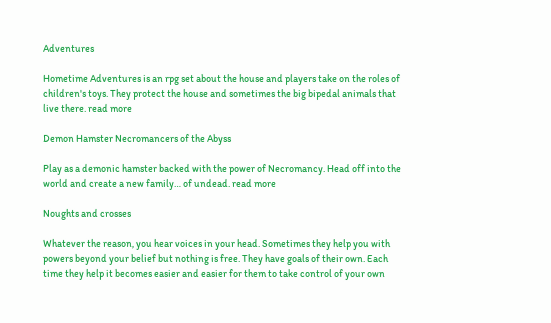Adventures

Hometime Adventures is an rpg set about the house and players take on the roles of children's toys. They protect the house and sometimes the big bipedal animals that live there. read more

Demon Hamster Necromancers of the Abyss

Play as a demonic hamster backed with the power of Necromancy. Head off into the world and create a new family… of undead. read more

Noughts and crosses

Whatever the reason, you hear voices in your head. Sometimes they help you with powers beyond your belief but nothing is free. They have goals of their own. Each time they help it becomes easier and easier for them to take control of your own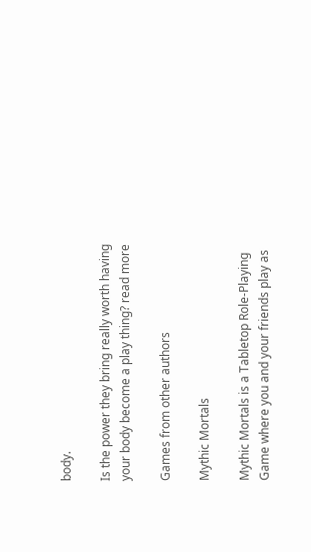body.

Is the power they bring really worth having your body become a play thing? read more

Games from other authors

Mythic Mortals

Mythic Mortals is a Tabletop Role-Playing Game where you and your friends play as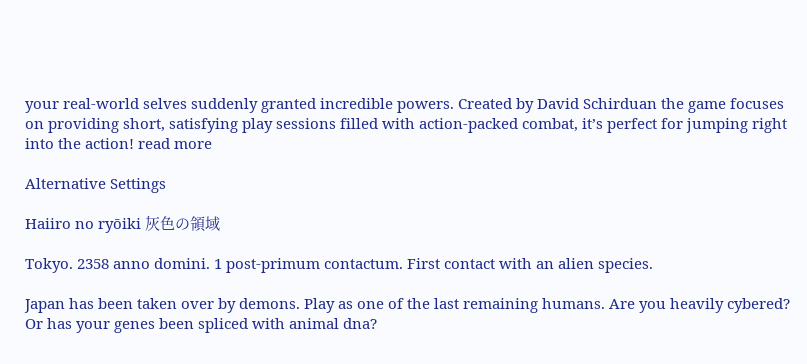your real-world selves suddenly granted incredible powers. Created by David Schirduan the game focuses on providing short, satisfying play sessions filled with action-packed combat, it’s perfect for jumping right into the action! read more

Alternative Settings

Haiiro no ryōiki 灰色の領域

Tokyo. 2358 anno domini. 1 post-primum contactum. First contact with an alien species.

Japan has been taken over by demons. Play as one of the last remaining humans. Are you heavily cybered? Or has your genes been spliced with animal dna?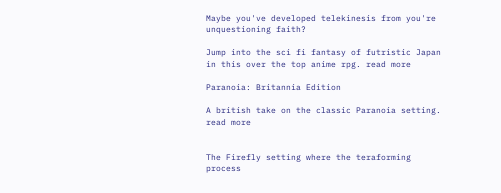Maybe you've developed telekinesis from you're unquestioning faith?

Jump into the sci fi fantasy of futristic Japan in this over the top anime rpg. read more

Paranoia: Britannia Edition

A british take on the classic Paranoia setting. read more


The Firefly setting where the teraforming process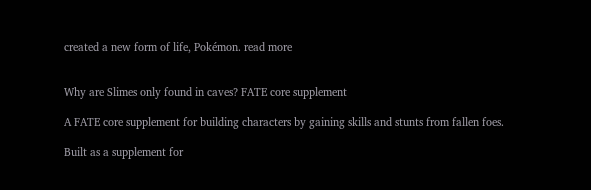created a new form of life, Pokémon. read more


Why are Slimes only found in caves? FATE core supplement

A FATE core supplement for building characters by gaining skills and stunts from fallen foes.

Built as a supplement for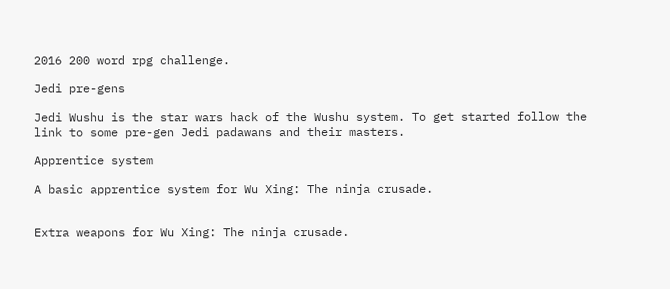2016 200 word rpg challenge.

Jedi pre-gens

Jedi Wushu is the star wars hack of the Wushu system. To get started follow the link to some pre-gen Jedi padawans and their masters.

Apprentice system

A basic apprentice system for Wu Xing: The ninja crusade.


Extra weapons for Wu Xing: The ninja crusade.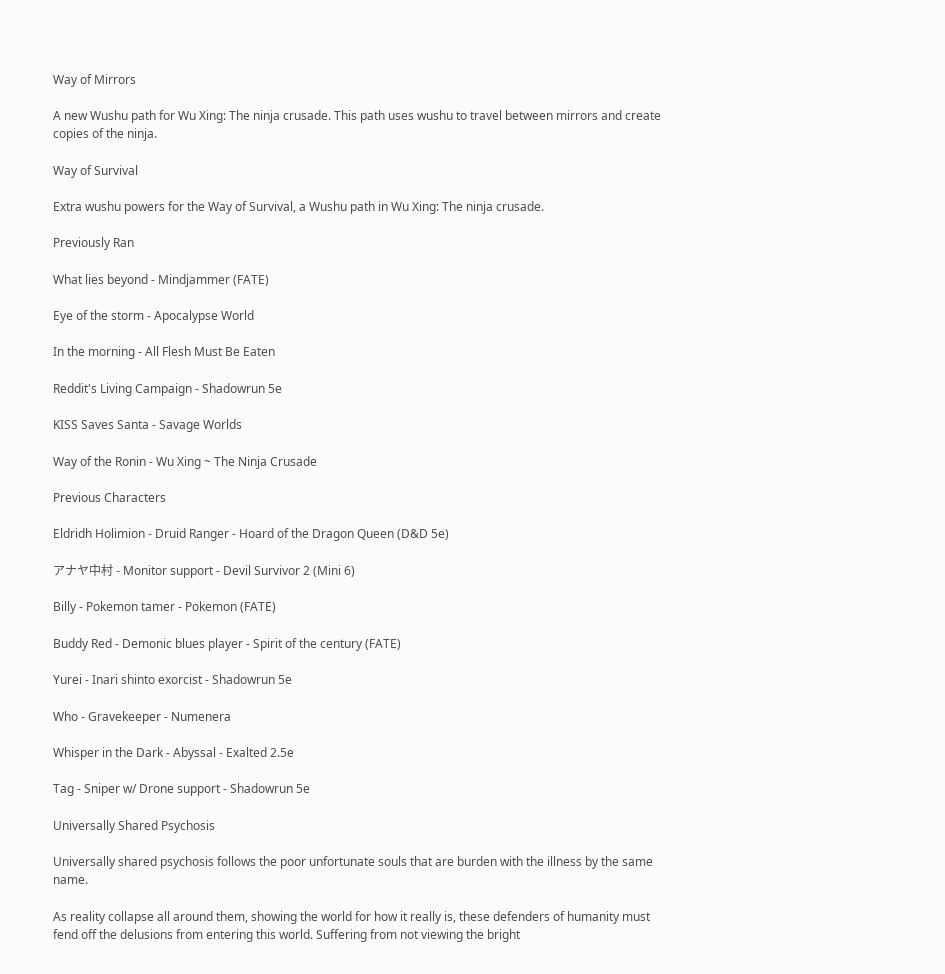Way of Mirrors

A new Wushu path for Wu Xing: The ninja crusade. This path uses wushu to travel between mirrors and create copies of the ninja.

Way of Survival

Extra wushu powers for the Way of Survival, a Wushu path in Wu Xing: The ninja crusade.

Previously Ran

What lies beyond - Mindjammer (FATE)

Eye of the storm - Apocalypse World

In the morning - All Flesh Must Be Eaten

Reddit's Living Campaign - Shadowrun 5e

KISS Saves Santa - Savage Worlds

Way of the Ronin - Wu Xing ~ The Ninja Crusade

Previous Characters

Eldridh Holimion - Druid Ranger - Hoard of the Dragon Queen (D&D 5e)

アナヤ中村 - Monitor support - Devil Survivor 2 (Mini 6)

Billy - Pokemon tamer - Pokemon (FATE)

Buddy Red - Demonic blues player - Spirit of the century (FATE)

Yurei - Inari shinto exorcist - Shadowrun 5e

Who - Gravekeeper - Numenera

Whisper in the Dark - Abyssal - Exalted 2.5e

Tag - Sniper w/ Drone support - Shadowrun 5e

Universally Shared Psychosis

Universally shared psychosis follows the poor unfortunate souls that are burden with the illness by the same name.

As reality collapse all around them, showing the world for how it really is, these defenders of humanity must fend off the delusions from entering this world. Suffering from not viewing the bright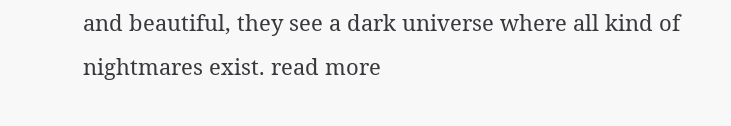and beautiful, they see a dark universe where all kind of nightmares exist. read more